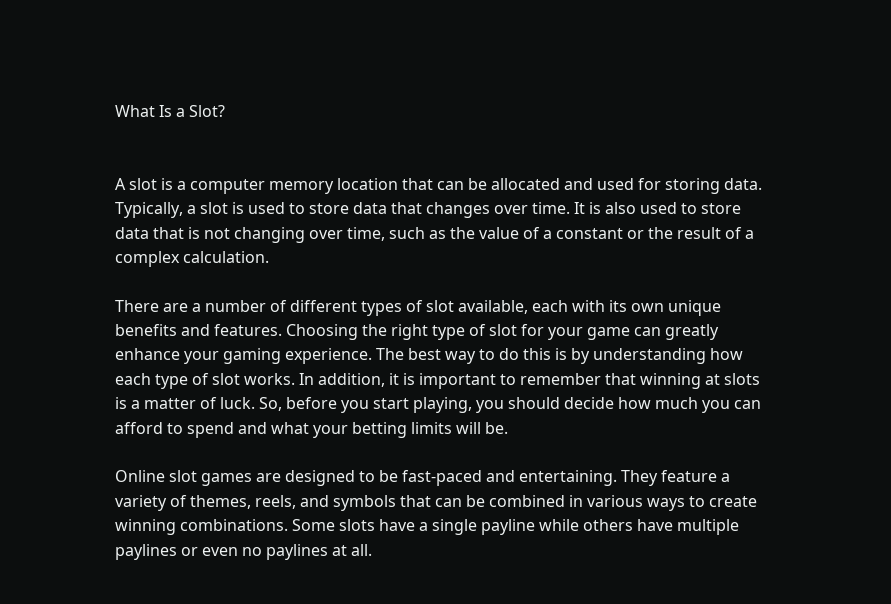What Is a Slot?


A slot is a computer memory location that can be allocated and used for storing data. Typically, a slot is used to store data that changes over time. It is also used to store data that is not changing over time, such as the value of a constant or the result of a complex calculation.

There are a number of different types of slot available, each with its own unique benefits and features. Choosing the right type of slot for your game can greatly enhance your gaming experience. The best way to do this is by understanding how each type of slot works. In addition, it is important to remember that winning at slots is a matter of luck. So, before you start playing, you should decide how much you can afford to spend and what your betting limits will be.

Online slot games are designed to be fast-paced and entertaining. They feature a variety of themes, reels, and symbols that can be combined in various ways to create winning combinations. Some slots have a single payline while others have multiple paylines or even no paylines at all.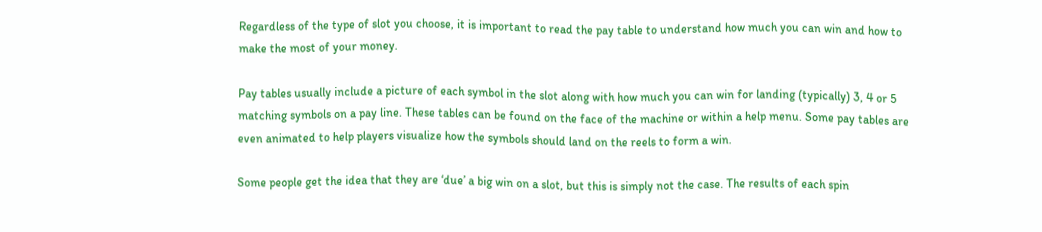Regardless of the type of slot you choose, it is important to read the pay table to understand how much you can win and how to make the most of your money.

Pay tables usually include a picture of each symbol in the slot along with how much you can win for landing (typically) 3, 4 or 5 matching symbols on a pay line. These tables can be found on the face of the machine or within a help menu. Some pay tables are even animated to help players visualize how the symbols should land on the reels to form a win.

Some people get the idea that they are ‘due’ a big win on a slot, but this is simply not the case. The results of each spin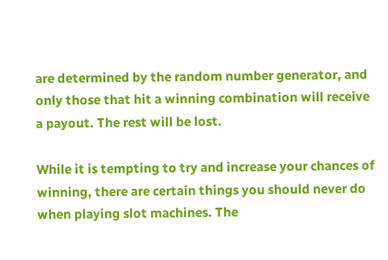are determined by the random number generator, and only those that hit a winning combination will receive a payout. The rest will be lost.

While it is tempting to try and increase your chances of winning, there are certain things you should never do when playing slot machines. The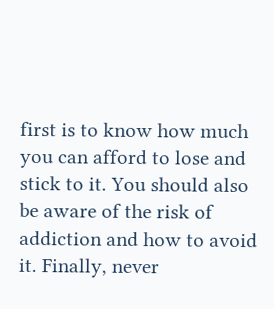first is to know how much you can afford to lose and stick to it. You should also be aware of the risk of addiction and how to avoid it. Finally, never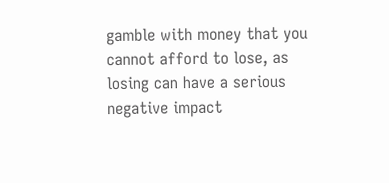gamble with money that you cannot afford to lose, as losing can have a serious negative impact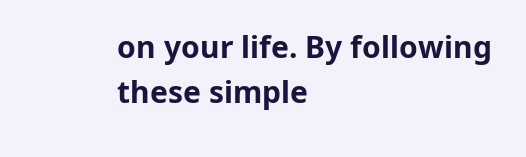on your life. By following these simple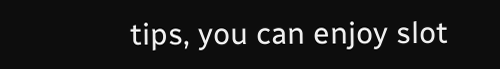tips, you can enjoy slot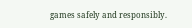games safely and responsibly.